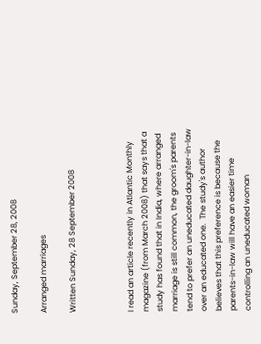Sunday, September 28, 2008

Arranged marriages

Written Sunday, 28 September 2008



I read an article recently in Atlantic Monthly magazine (from March 2008) that says that a study has found that in India, where arranged marriage is still common, the groom's parents tend to prefer an uneducated daughter-in-law over an educated one.  The study's author believes that this preference is because the parents-in-law will have an easier time controlling an uneducated woman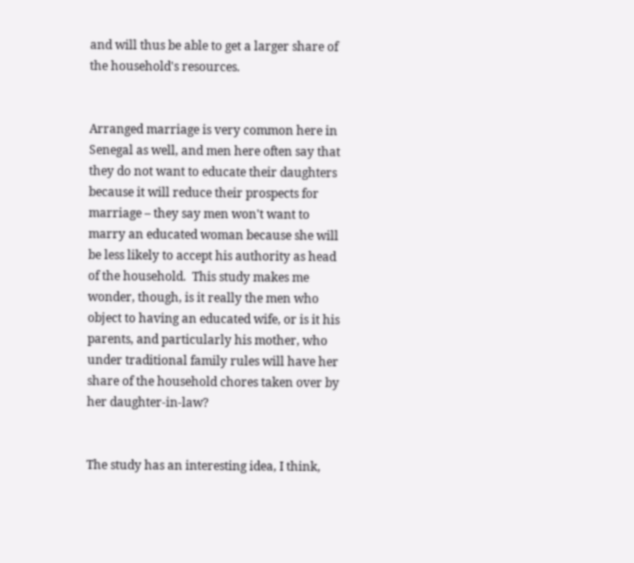and will thus be able to get a larger share of the household's resources.


Arranged marriage is very common here in Senegal as well, and men here often say that they do not want to educate their daughters because it will reduce their prospects for marriage – they say men won't want to marry an educated woman because she will be less likely to accept his authority as head of the household.  This study makes me wonder, though, is it really the men who object to having an educated wife, or is it his parents, and particularly his mother, who under traditional family rules will have her share of the household chores taken over by her daughter-in-law?


The study has an interesting idea, I think,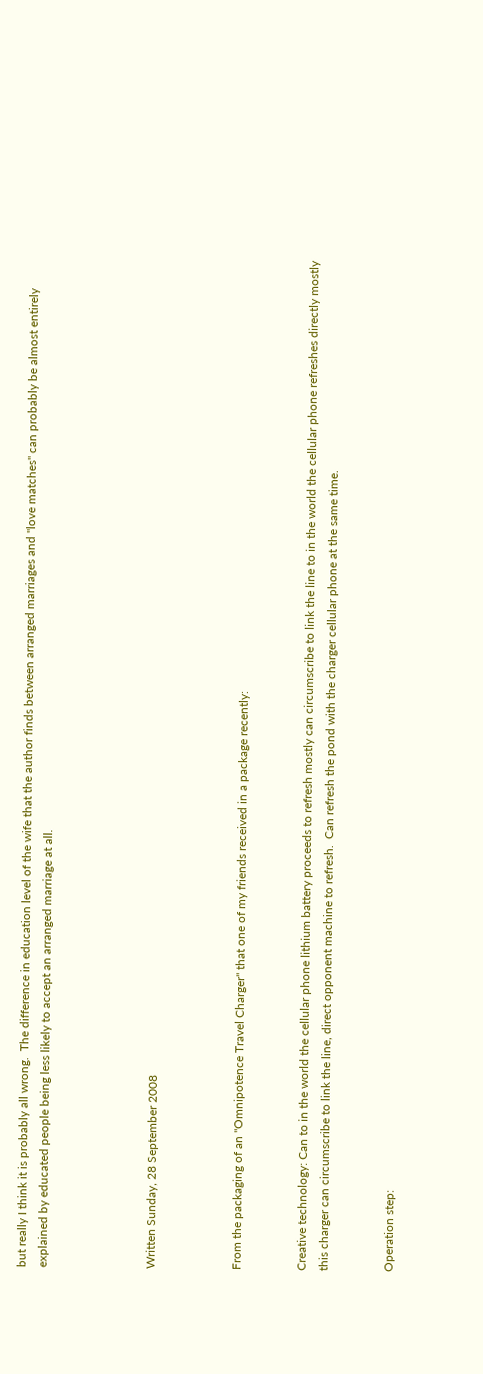but really I think it is probably all wrong.  The difference in education level of the wife that the author finds between arranged marriages and "love matches" can probably be almost entirely explained by educated people being less likely to accept an arranged marriage at all.




Written Sunday, 28 September 2008



From the packaging of an "Omnipotence Travel Charger" that one of my friends received in a package recently:


Creative technology: Can to in the world the cellular phone lithium battery proceeds to refresh mostly can circumscribe to link the line to in the world the cellular phone refreshes directly mostly this charger can circumscribe to link the line, direct opponent machine to refresh.  Can refresh the pond with the charger cellular phone at the same time.


Operation step: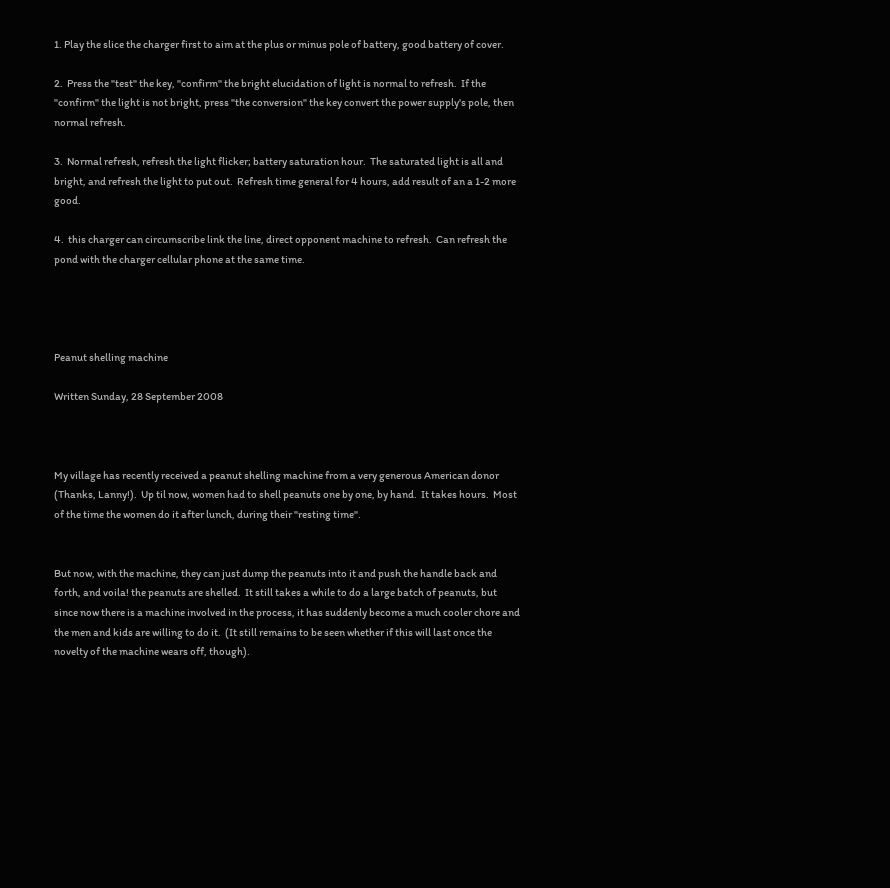1. Play the slice the charger first to aim at the plus or minus pole of battery, good battery of cover.

2.  Press the "test" the key, "confirm" the bright elucidation of light is normal to refresh.  If the "confirm" the light is not bright, press "the conversion" the key convert the power supply's pole, then normal refresh.

3.  Normal refresh, refresh the light flicker; battery saturation hour.  The saturated light is all and bright, and refresh the light to put out.  Refresh time general for 4 hours, add result of an a 1-2 more good.

4.  this charger can circumscribe link the line, direct opponent machine to refresh.  Can refresh the pond with the charger cellular phone at the same time.




Peanut shelling machine

Written Sunday, 28 September 2008



My village has recently received a peanut shelling machine from a very generous American donor (Thanks, Lanny!).  Up til now, women had to shell peanuts one by one, by hand.  It takes hours.  Most of the time the women do it after lunch, during their "resting time".


But now, with the machine, they can just dump the peanuts into it and push the handle back and forth, and voila! the peanuts are shelled.  It still takes a while to do a large batch of peanuts, but since now there is a machine involved in the process, it has suddenly become a much cooler chore and the men and kids are willing to do it.  (It still remains to be seen whether if this will last once the novelty of the machine wears off, though).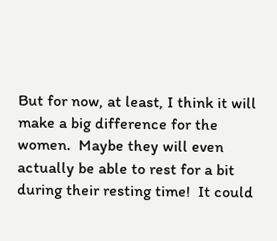But for now, at least, I think it will make a big difference for the women.  Maybe they will even actually be able to rest for a bit during their resting time!  It could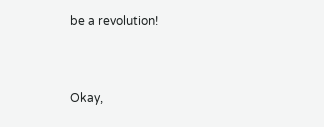be a revolution!


Okay,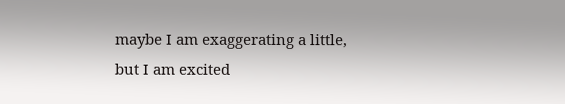maybe I am exaggerating a little, but I am excited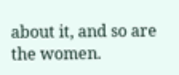about it, and so are the women.